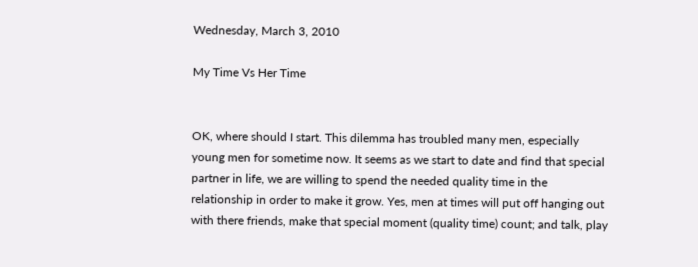Wednesday, March 3, 2010

My Time Vs Her Time


OK, where should I start. This dilemma has troubled many men, especially young men for sometime now. It seems as we start to date and find that special partner in life, we are willing to spend the needed quality time in the relationship in order to make it grow. Yes, men at times will put off hanging out with there friends, make that special moment (quality time) count; and talk, play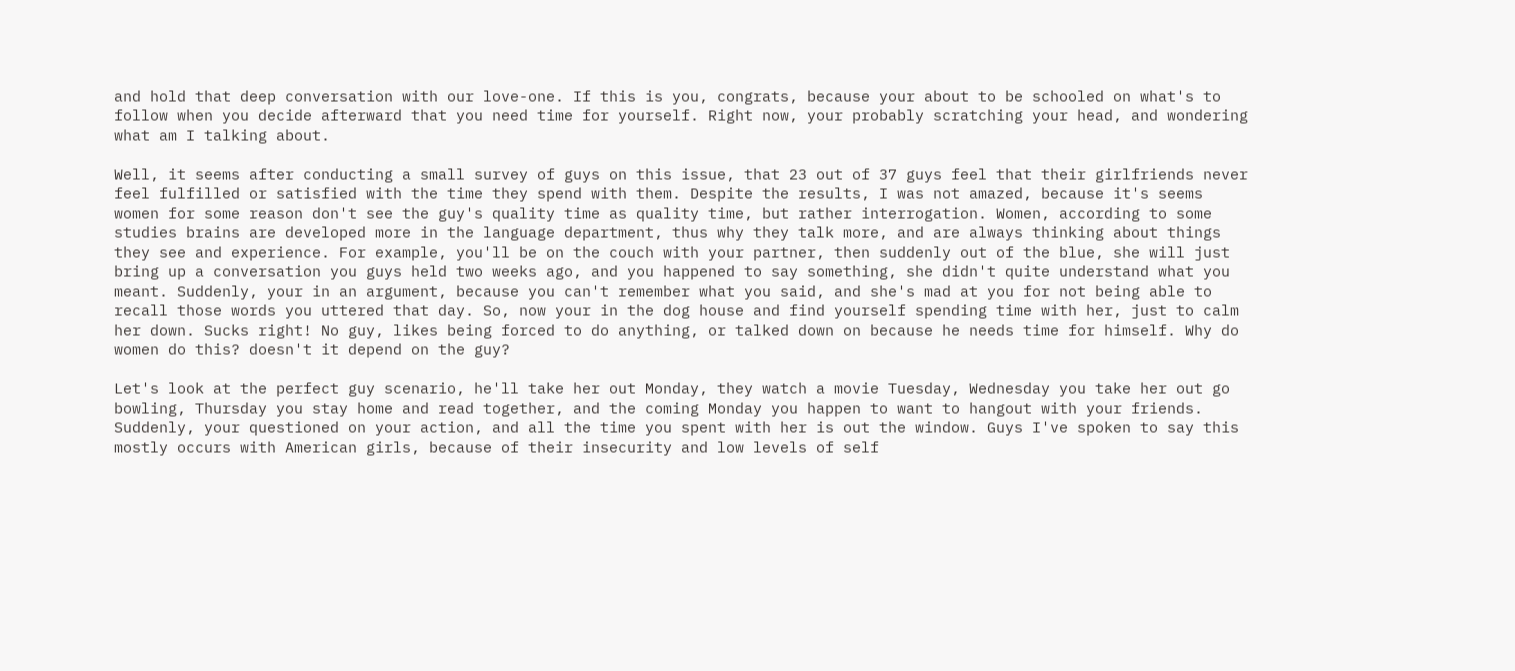and hold that deep conversation with our love-one. If this is you, congrats, because your about to be schooled on what's to follow when you decide afterward that you need time for yourself. Right now, your probably scratching your head, and wondering what am I talking about.

Well, it seems after conducting a small survey of guys on this issue, that 23 out of 37 guys feel that their girlfriends never feel fulfilled or satisfied with the time they spend with them. Despite the results, I was not amazed, because it's seems women for some reason don't see the guy's quality time as quality time, but rather interrogation. Women, according to some studies brains are developed more in the language department, thus why they talk more, and are always thinking about things they see and experience. For example, you'll be on the couch with your partner, then suddenly out of the blue, she will just bring up a conversation you guys held two weeks ago, and you happened to say something, she didn't quite understand what you meant. Suddenly, your in an argument, because you can't remember what you said, and she's mad at you for not being able to recall those words you uttered that day. So, now your in the dog house and find yourself spending time with her, just to calm her down. Sucks right! No guy, likes being forced to do anything, or talked down on because he needs time for himself. Why do women do this? doesn't it depend on the guy?

Let's look at the perfect guy scenario, he'll take her out Monday, they watch a movie Tuesday, Wednesday you take her out go bowling, Thursday you stay home and read together, and the coming Monday you happen to want to hangout with your friends. Suddenly, your questioned on your action, and all the time you spent with her is out the window. Guys I've spoken to say this mostly occurs with American girls, because of their insecurity and low levels of self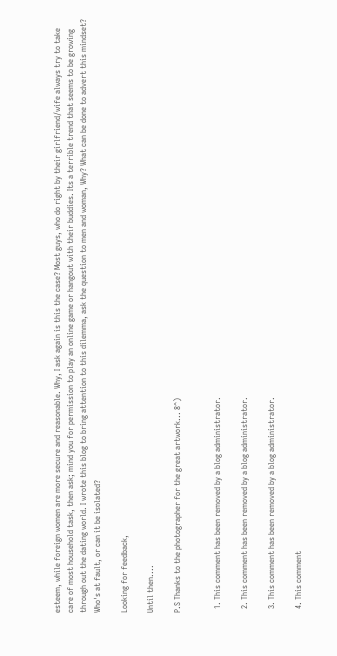esteem, while foreign women are more secure and reasonable. Why, I ask again is this the case? Most guys, who do right by their girlfriend/wife always try to take care of most household task, then ask; mind you for permission to play an online game or hangout with their buddies. Its a terrible trend that seems to be growing through out the dating world. I wrote this blog to bring attention to this dilemma, ask the question to men and woman, Why? What can be done to advert this mindset? Who's at fault, or can it be isolated?

Looking for feedback,

Until then....

P.S Thanks to the photographer for the great artwork... 8^)


  1. This comment has been removed by a blog administrator.

  2. This comment has been removed by a blog administrator.

  3. This comment has been removed by a blog administrator.

  4. This comment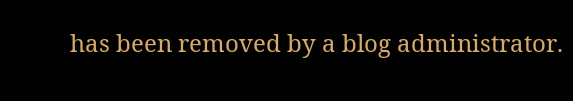has been removed by a blog administrator.